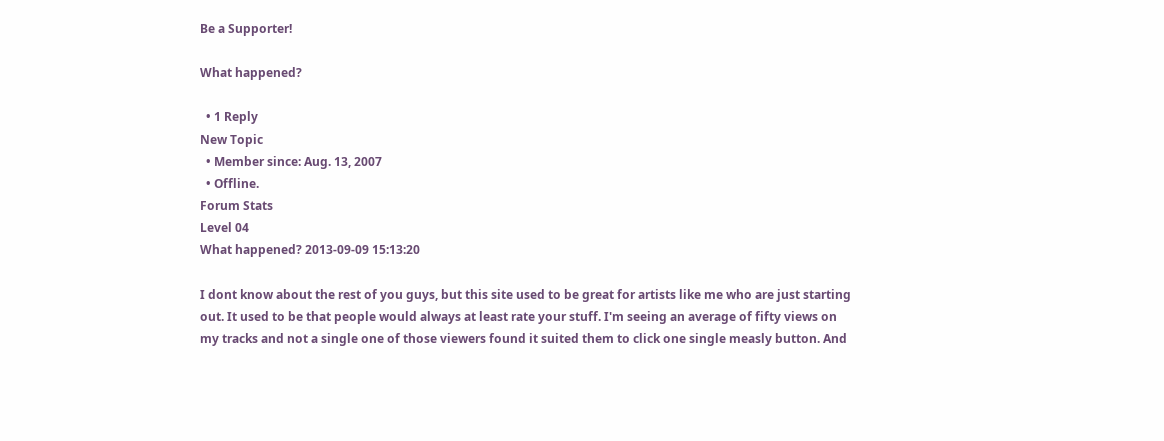Be a Supporter!

What happened?

  • 1 Reply
New Topic
  • Member since: Aug. 13, 2007
  • Offline.
Forum Stats
Level 04
What happened? 2013-09-09 15:13:20

I dont know about the rest of you guys, but this site used to be great for artists like me who are just starting out. It used to be that people would always at least rate your stuff. I'm seeing an average of fifty views on my tracks and not a single one of those viewers found it suited them to click one single measly button. And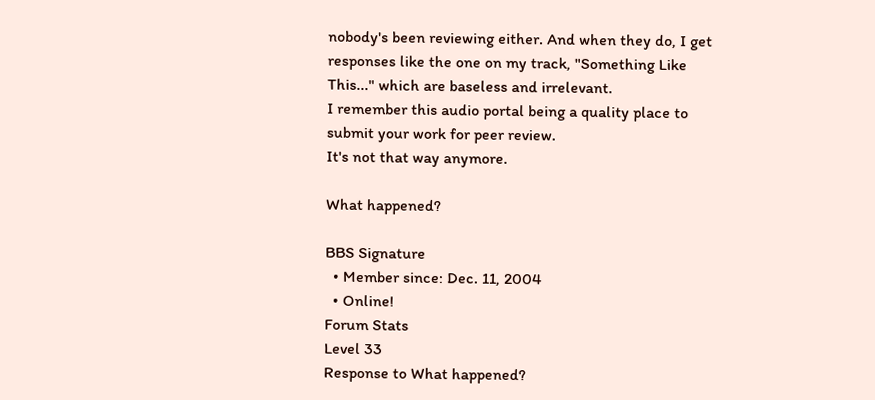nobody's been reviewing either. And when they do, I get responses like the one on my track, "Something Like This..." which are baseless and irrelevant.
I remember this audio portal being a quality place to submit your work for peer review.
It's not that way anymore.

What happened?

BBS Signature
  • Member since: Dec. 11, 2004
  • Online!
Forum Stats
Level 33
Response to What happened?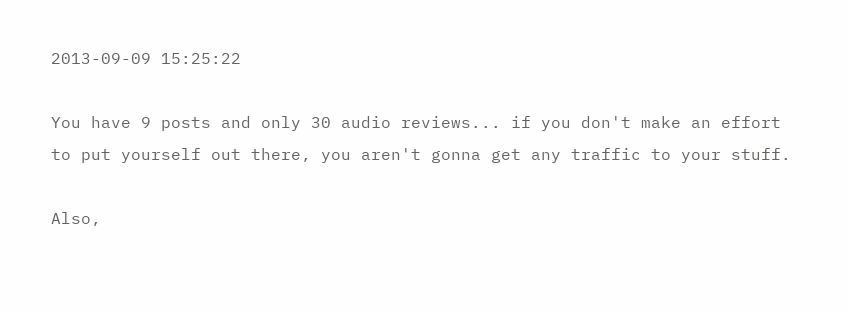2013-09-09 15:25:22

You have 9 posts and only 30 audio reviews... if you don't make an effort to put yourself out there, you aren't gonna get any traffic to your stuff.

Also,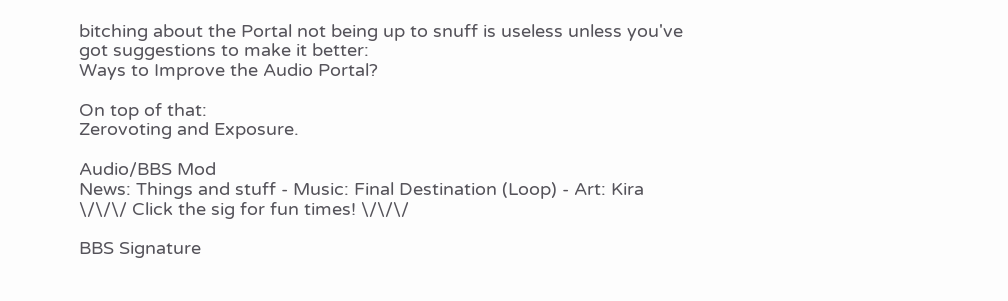bitching about the Portal not being up to snuff is useless unless you've got suggestions to make it better:
Ways to Improve the Audio Portal?

On top of that:
Zerovoting and Exposure.

Audio/BBS Mod
News: Things and stuff - Music: Final Destination (Loop) - Art: Kira
\/\/\/ Click the sig for fun times! \/\/\/

BBS Signature